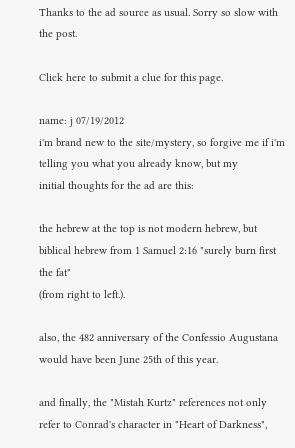Thanks to the ad source as usual. Sorry so slow with the post.

Click here to submit a clue for this page.

name: j 07/19/2012
i'm brand new to the site/mystery, so forgive me if i'm telling you what you already know, but my
initial thoughts for the ad are this:

the hebrew at the top is not modern hebrew, but biblical hebrew from 1 Samuel 2:16 "surely burn first the fat"
(from right to left.).

also, the 482 anniversary of the Confessio Augustana would have been June 25th of this year.

and finally, the "Mistah Kurtz" references not only refer to Conrad's character in "Heart of Darkness",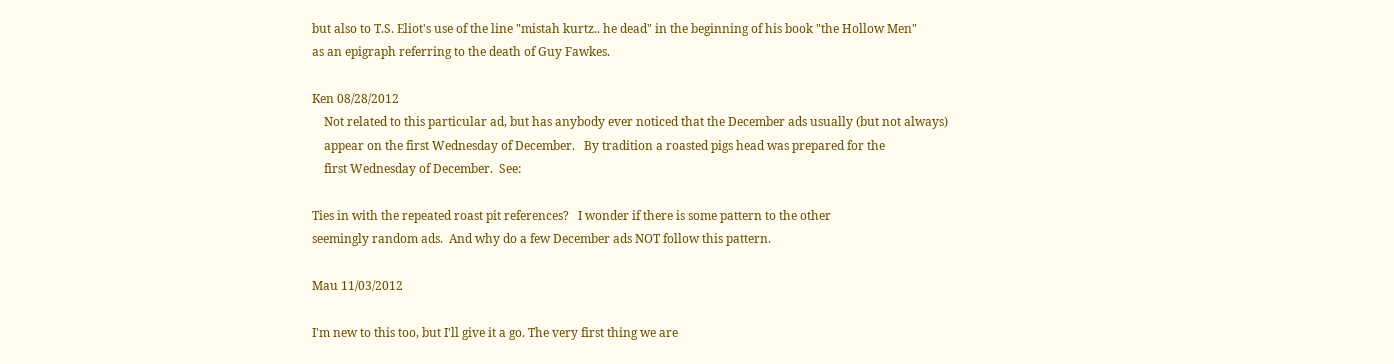but also to T.S. Eliot's use of the line "mistah kurtz.. he dead" in the beginning of his book "the Hollow Men"
as an epigraph referring to the death of Guy Fawkes.

Ken 08/28/2012
    Not related to this particular ad, but has anybody ever noticed that the December ads usually (but not always)
    appear on the first Wednesday of December.   By tradition a roasted pigs head was prepared for the
    first Wednesday of December.  See:

Ties in with the repeated roast pit references?   I wonder if there is some pattern to the other
seemingly random ads.  And why do a few December ads NOT follow this pattern.

Mau 11/03/2012

I'm new to this too, but I'll give it a go. The very first thing we are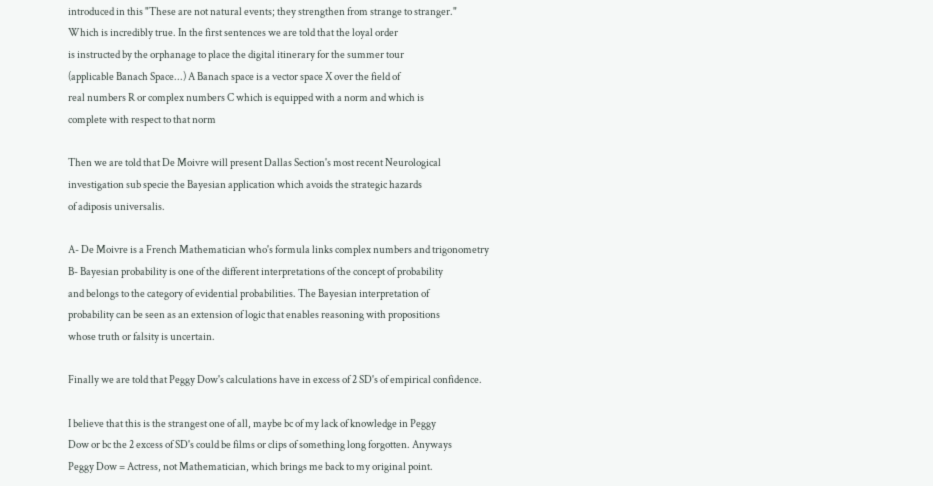introduced in this "These are not natural events; they strengthen from strange to stranger."
Which is incredibly true. In the first sentences we are told that the loyal order
is instructed by the orphanage to place the digital itinerary for the summer tour
(applicable Banach Space...) A Banach space is a vector space X over the field of
real numbers R or complex numbers C which is equipped with a norm and which is
complete with respect to that norm

Then we are told that De Moivre will present Dallas Section's most recent Neurological
investigation sub specie the Bayesian application which avoids the strategic hazards
of adiposis universalis.

A- De Moivre is a French Mathematician who's formula links complex numbers and trigonometry
B- Bayesian probability is one of the different interpretations of the concept of probability
and belongs to the category of evidential probabilities. The Bayesian interpretation of
probability can be seen as an extension of logic that enables reasoning with propositions
whose truth or falsity is uncertain.

Finally we are told that Peggy Dow's calculations have in excess of 2 SD's of empirical confidence.

I believe that this is the strangest one of all, maybe bc of my lack of knowledge in Peggy
Dow or bc the 2 excess of SD's could be films or clips of something long forgotten. Anyways
Peggy Dow = Actress, not Mathematician, which brings me back to my original point.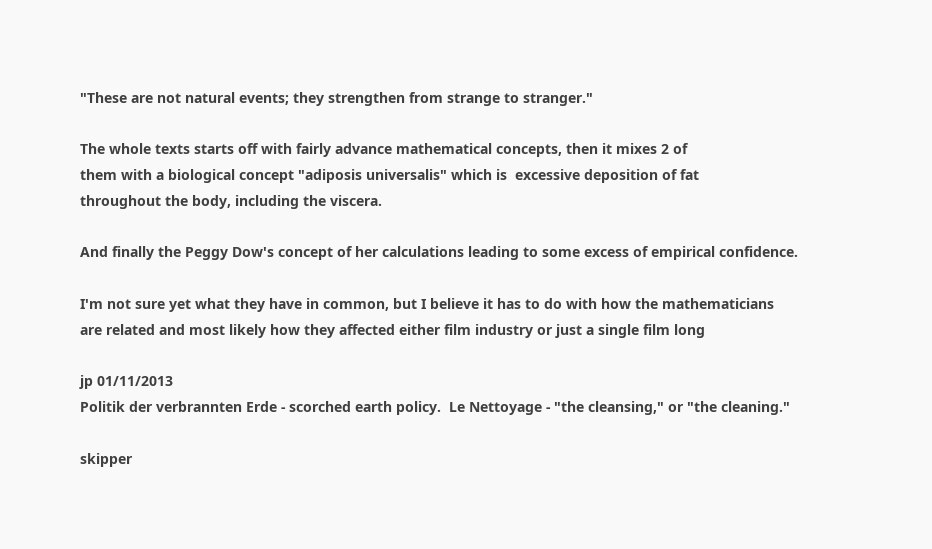"These are not natural events; they strengthen from strange to stranger."

The whole texts starts off with fairly advance mathematical concepts, then it mixes 2 of
them with a biological concept "adiposis universalis" which is  excessive deposition of fat
throughout the body, including the viscera.

And finally the Peggy Dow's concept of her calculations leading to some excess of empirical confidence.

I'm not sure yet what they have in common, but I believe it has to do with how the mathematicians
are related and most likely how they affected either film industry or just a single film long

jp 01/11/2013
Politik der verbrannten Erde - scorched earth policy.  Le Nettoyage - "the cleansing," or "the cleaning."

skipper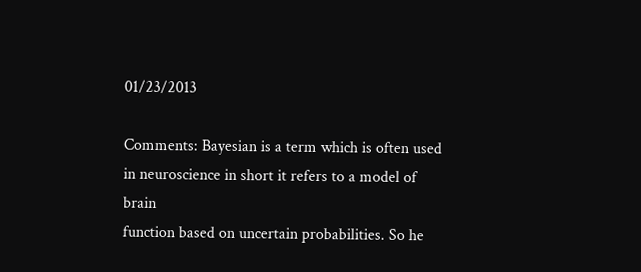01/23/2013

Comments: Bayesian is a term which is often used in neuroscience in short it refers to a model of brain
function based on uncertain probabilities. So he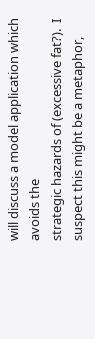will discuss a model application which avoids the
strategic hazards of (excessive fat?).  I suspect this might be a metaphor,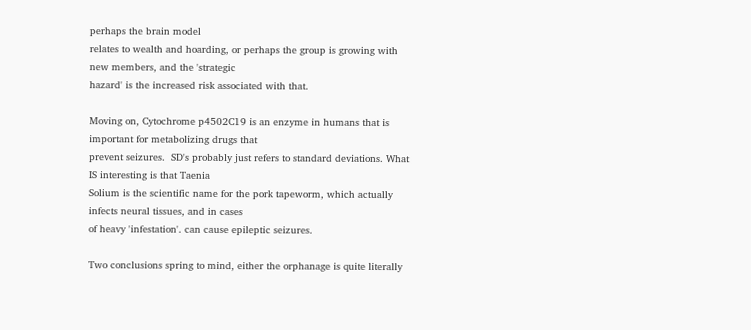perhaps the brain model
relates to wealth and hoarding, or perhaps the group is growing with new members, and the 'strategic
hazard' is the increased risk associated with that.

Moving on, Cytochrome p4502C19 is an enzyme in humans that is important for metabolizing drugs that
prevent seizures.  SD's probably just refers to standard deviations. What IS interesting is that Taenia
Solium is the scientific name for the pork tapeworm, which actually infects neural tissues, and in cases
of heavy 'infestation'. can cause epileptic seizures.

Two conclusions spring to mind, either the orphanage is quite literally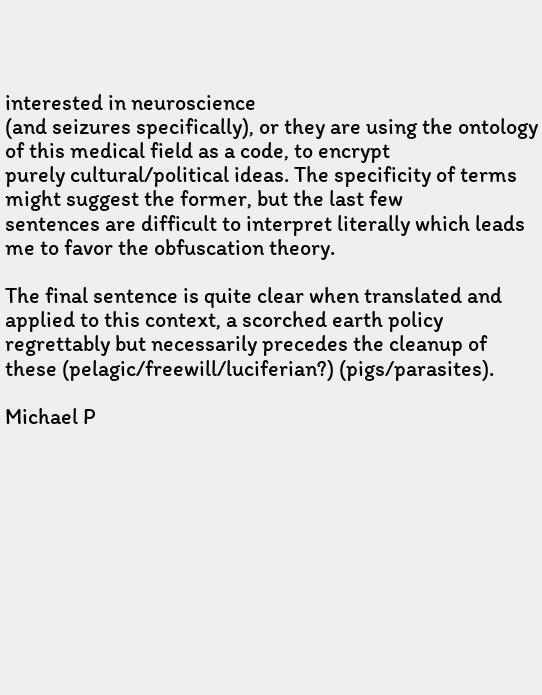interested in neuroscience
(and seizures specifically), or they are using the ontology of this medical field as a code, to encrypt
purely cultural/political ideas. The specificity of terms might suggest the former, but the last few
sentences are difficult to interpret literally which leads me to favor the obfuscation theory.

The final sentence is quite clear when translated and applied to this context, a scorched earth policy
regrettably but necessarily precedes the cleanup of these (pelagic/freewill/luciferian?) (pigs/parasites).

Michael P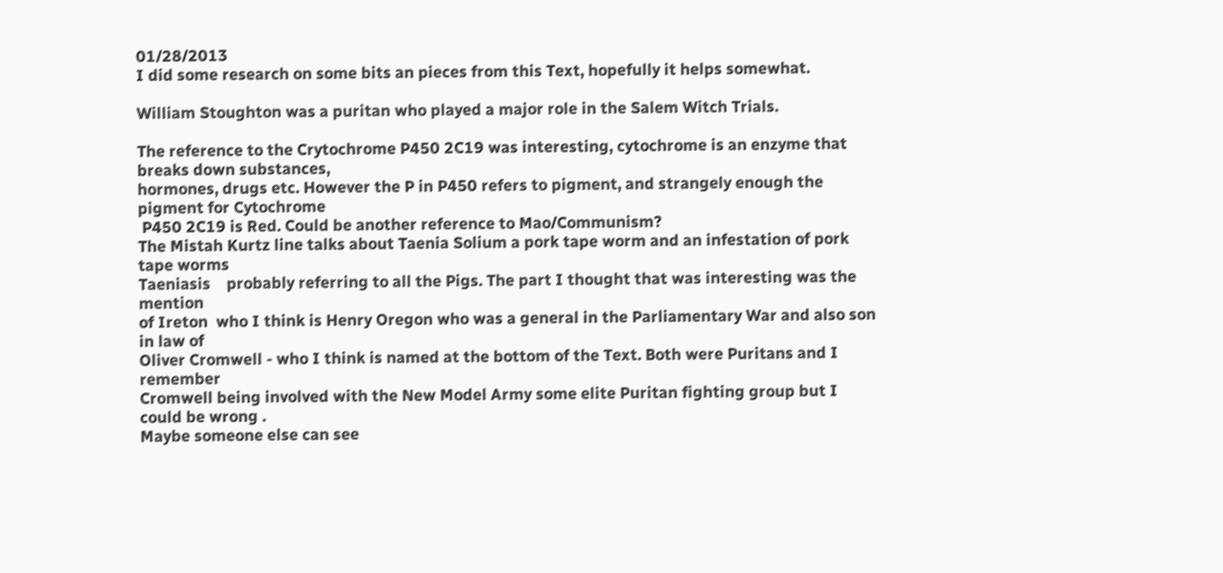01/28/2013
I did some research on some bits an pieces from this Text, hopefully it helps somewhat.

William Stoughton was a puritan who played a major role in the Salem Witch Trials.

The reference to the Crytochrome P450 2C19 was interesting, cytochrome is an enzyme that breaks down substances,
hormones, drugs etc. However the P in P450 refers to pigment, and strangely enough the pigment for Cytochrome
 P450 2C19 is Red. Could be another reference to Mao/Communism?
The Mistah Kurtz line talks about Taenia Solium a pork tape worm and an infestation of pork tape worms
Taeniasis    probably referring to all the Pigs. The part I thought that was interesting was the mention
of Ireton  who I think is Henry Oregon who was a general in the Parliamentary War and also son in law of
Oliver Cromwell - who I think is named at the bottom of the Text. Both were Puritans and I remember
Cromwell being involved with the New Model Army some elite Puritan fighting group but I could be wrong .
Maybe someone else can see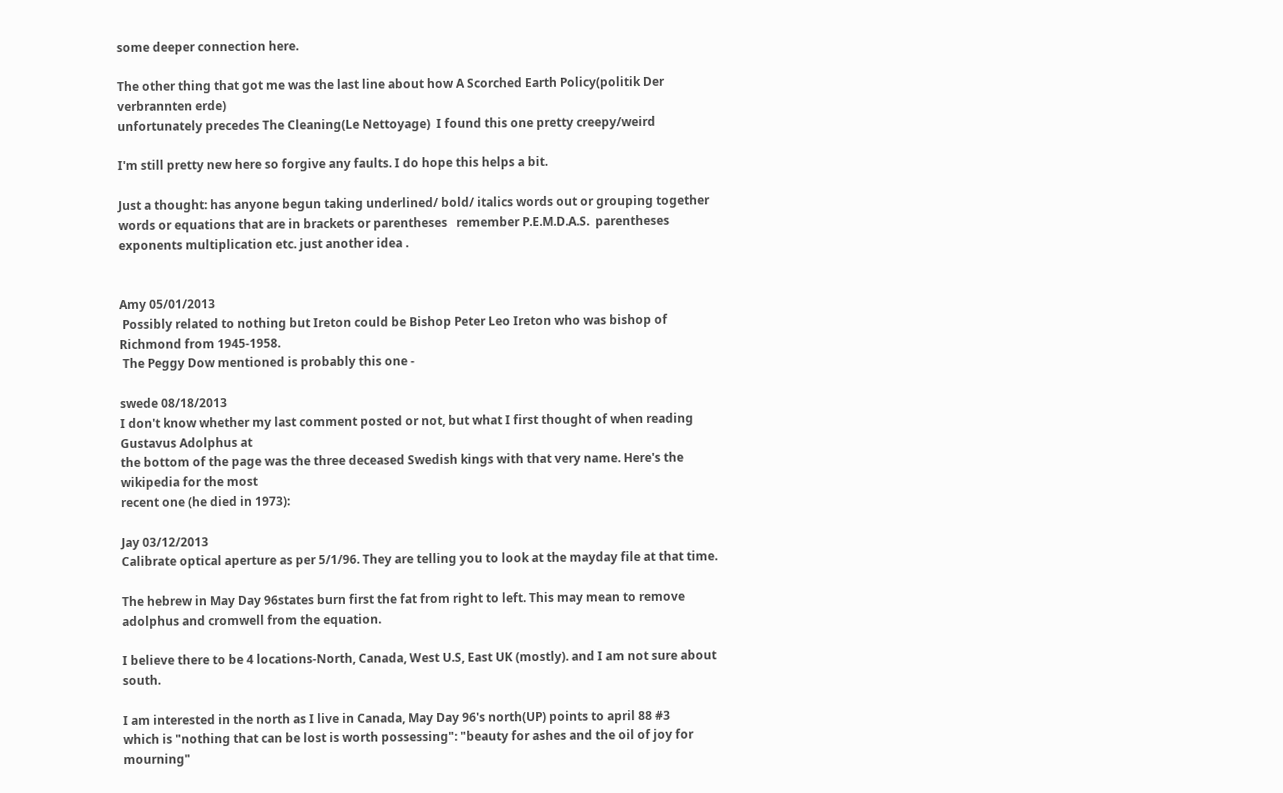some deeper connection here.

The other thing that got me was the last line about how A Scorched Earth Policy(politik Der verbrannten erde)
unfortunately precedes The Cleaning(Le Nettoyage)  I found this one pretty creepy/weird

I'm still pretty new here so forgive any faults. I do hope this helps a bit.

Just a thought: has anyone begun taking underlined/ bold/ italics words out or grouping together
words or equations that are in brackets or parentheses   remember P.E.M.D.A.S.  parentheses
exponents multiplication etc. just another idea .


Amy 05/01/2013
 Possibly related to nothing but Ireton could be Bishop Peter Leo Ireton who was bishop of Richmond from 1945-1958.
 The Peggy Dow mentioned is probably this one -

swede 08/18/2013
I don't know whether my last comment posted or not, but what I first thought of when reading Gustavus Adolphus at
the bottom of the page was the three deceased Swedish kings with that very name. Here's the wikipedia for the most
recent one (he died in 1973):

Jay 03/12/2013
Calibrate optical aperture as per 5/1/96. They are telling you to look at the mayday file at that time.

The hebrew in May Day 96states burn first the fat from right to left. This may mean to remove
adolphus and cromwell from the equation.

I believe there to be 4 locations-North, Canada, West U.S, East UK (mostly). and I am not sure about south.

I am interested in the north as I live in Canada, May Day 96's north(UP) points to april 88 #3
which is "nothing that can be lost is worth possessing": "beauty for ashes and the oil of joy for
mourning"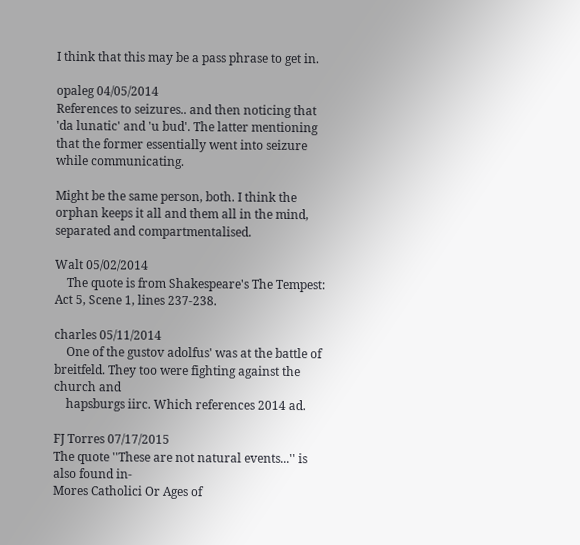I think that this may be a pass phrase to get in.

opaleg 04/05/2014
References to seizures.. and then noticing that 'da lunatic' and 'u bud'. The latter mentioning that the former essentially went into seizure while communicating.

Might be the same person, both. I think the orphan keeps it all and them all in the mind, separated and compartmentalised.

Walt 05/02/2014
    The quote is from Shakespeare's The Tempest: Act 5, Scene 1, lines 237-238.

charles 05/11/2014
    One of the gustov adolfus' was at the battle of breitfeld. They too were fighting against the church and
    hapsburgs iirc. Which references 2014 ad.

FJ Torres 07/17/2015
The quote ''These are not natural events...'' is also found in-
Mores Catholici Or Ages of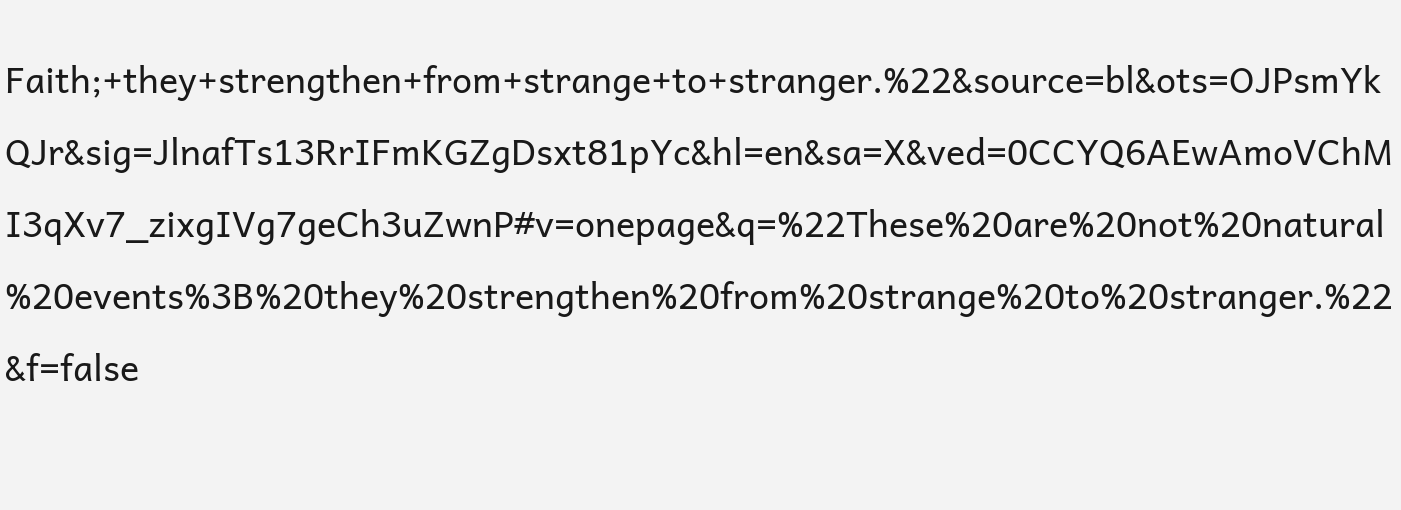Faith;+they+strengthen+from+strange+to+stranger.%22&source=bl&ots=OJPsmYkQJr&sig=JlnafTs13RrIFmKGZgDsxt81pYc&hl=en&sa=X&ved=0CCYQ6AEwAmoVChMI3qXv7_zixgIVg7geCh3uZwnP#v=onepage&q=%22These%20are%20not%20natural%20events%3B%20they%20strengthen%20from%20strange%20to%20stranger.%22&f=false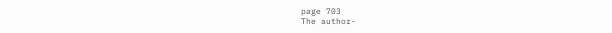page 703
The author-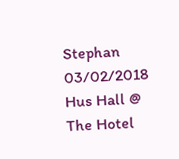Stephan 03/02/2018
Hus Hall @ The Hotel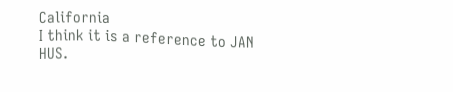California
I think it is a reference to JAN HUS.